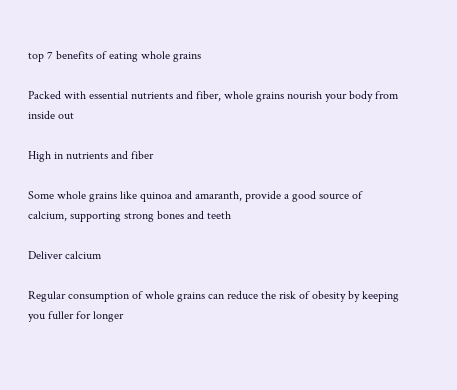top 7 benefits of eating whole grains

Packed with essential nutrients and fiber, whole grains nourish your body from inside out

High in nutrients and fiber

Some whole grains like quinoa and amaranth, provide a good source of calcium, supporting strong bones and teeth

Deliver calcium

Regular consumption of whole grains can reduce the risk of obesity by keeping you fuller for longer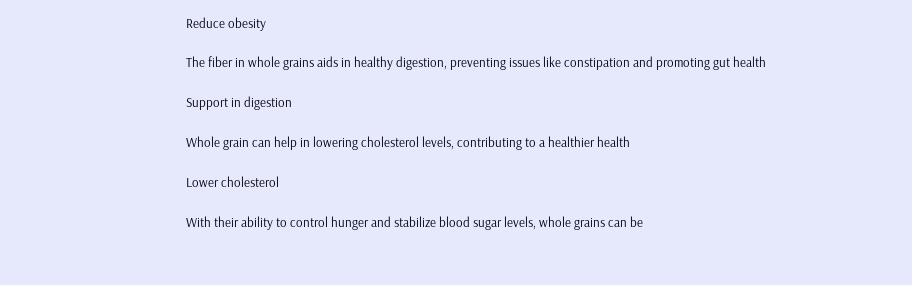Reduce obesity

The fiber in whole grains aids in healthy digestion, preventing issues like constipation and promoting gut health

Support in digestion

Whole grain can help in lowering cholesterol levels, contributing to a healthier health

Lower cholesterol

With their ability to control hunger and stabilize blood sugar levels, whole grains can be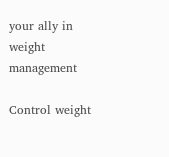your ally in weight management

Control weight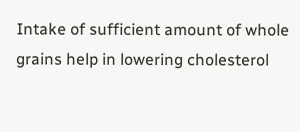Intake of sufficient amount of whole grains help in lowering cholesterol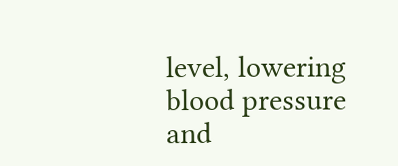level, lowering blood pressure and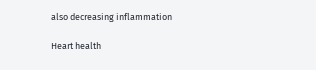also decreasing inflammation

Heart health